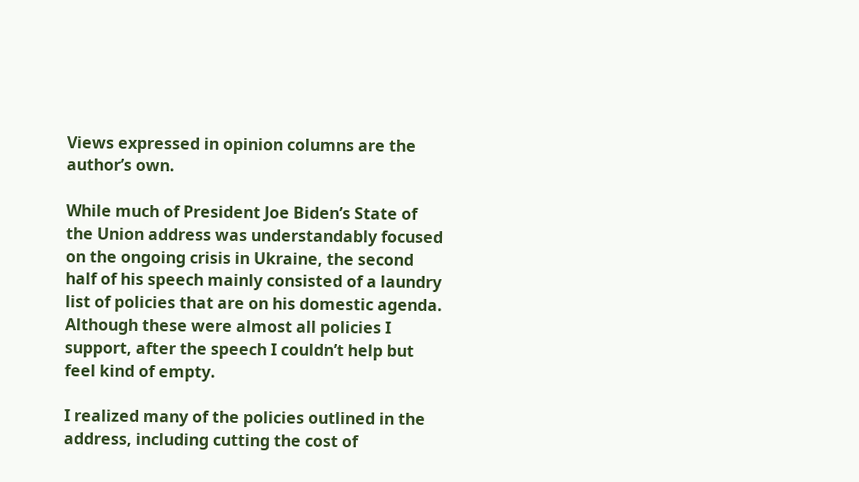Views expressed in opinion columns are the author’s own.

While much of President Joe Biden’s State of the Union address was understandably focused on the ongoing crisis in Ukraine, the second half of his speech mainly consisted of a laundry list of policies that are on his domestic agenda. Although these were almost all policies I support, after the speech I couldn’t help but feel kind of empty.

I realized many of the policies outlined in the address, including cutting the cost of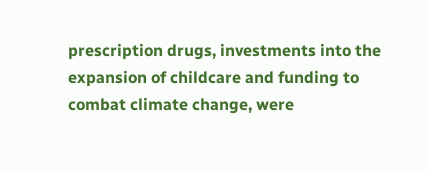prescription drugs, investments into the expansion of childcare and funding to combat climate change, were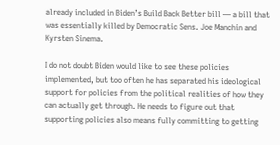already included in Biden’s Build Back Better bill — a bill that was essentially killed by Democratic Sens. Joe Manchin and Kyrsten Sinema.

I do not doubt Biden would like to see these policies implemented, but too often he has separated his ideological support for policies from the political realities of how they can actually get through. He needs to figure out that supporting policies also means fully committing to getting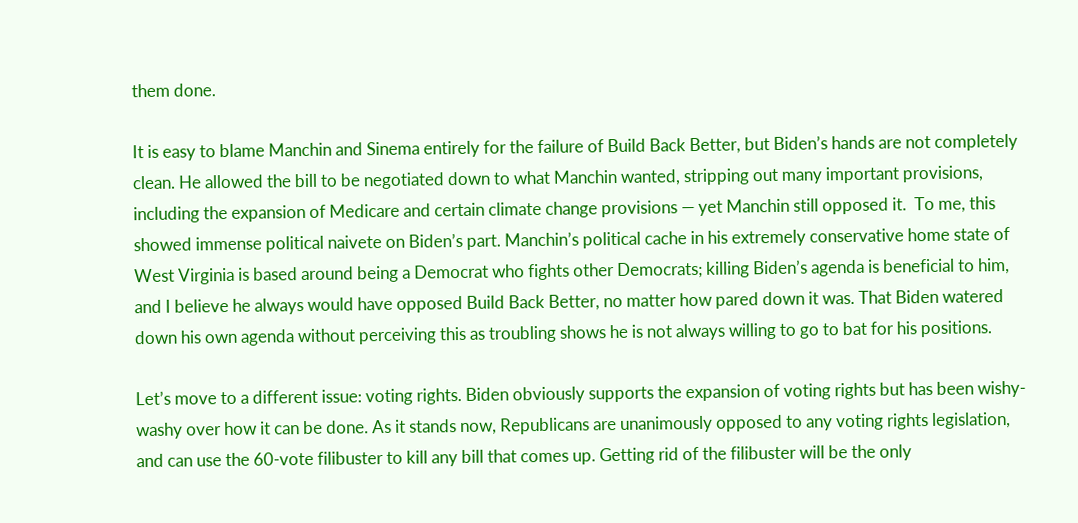them done.

It is easy to blame Manchin and Sinema entirely for the failure of Build Back Better, but Biden’s hands are not completely clean. He allowed the bill to be negotiated down to what Manchin wanted, stripping out many important provisions, including the expansion of Medicare and certain climate change provisions — yet Manchin still opposed it.  To me, this showed immense political naivete on Biden’s part. Manchin’s political cache in his extremely conservative home state of West Virginia is based around being a Democrat who fights other Democrats; killing Biden’s agenda is beneficial to him, and I believe he always would have opposed Build Back Better, no matter how pared down it was. That Biden watered down his own agenda without perceiving this as troubling shows he is not always willing to go to bat for his positions.

Let’s move to a different issue: voting rights. Biden obviously supports the expansion of voting rights but has been wishy-washy over how it can be done. As it stands now, Republicans are unanimously opposed to any voting rights legislation, and can use the 60-vote filibuster to kill any bill that comes up. Getting rid of the filibuster will be the only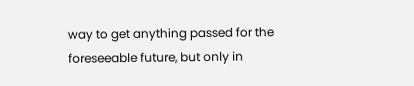way to get anything passed for the foreseeable future, but only in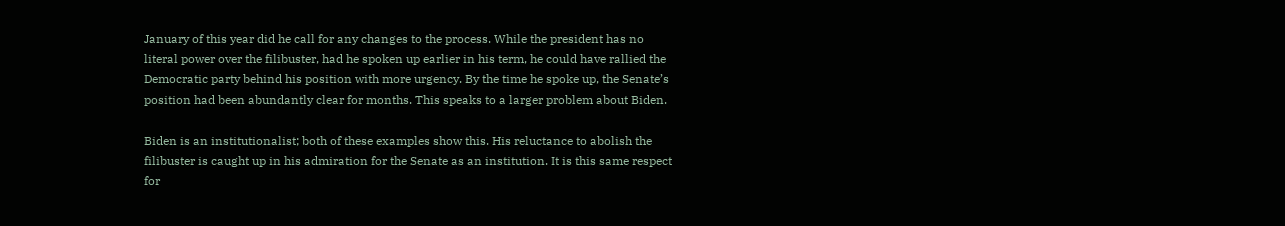January of this year did he call for any changes to the process. While the president has no literal power over the filibuster, had he spoken up earlier in his term, he could have rallied the Democratic party behind his position with more urgency. By the time he spoke up, the Senate’s position had been abundantly clear for months. This speaks to a larger problem about Biden.

Biden is an institutionalist; both of these examples show this. His reluctance to abolish the filibuster is caught up in his admiration for the Senate as an institution. It is this same respect for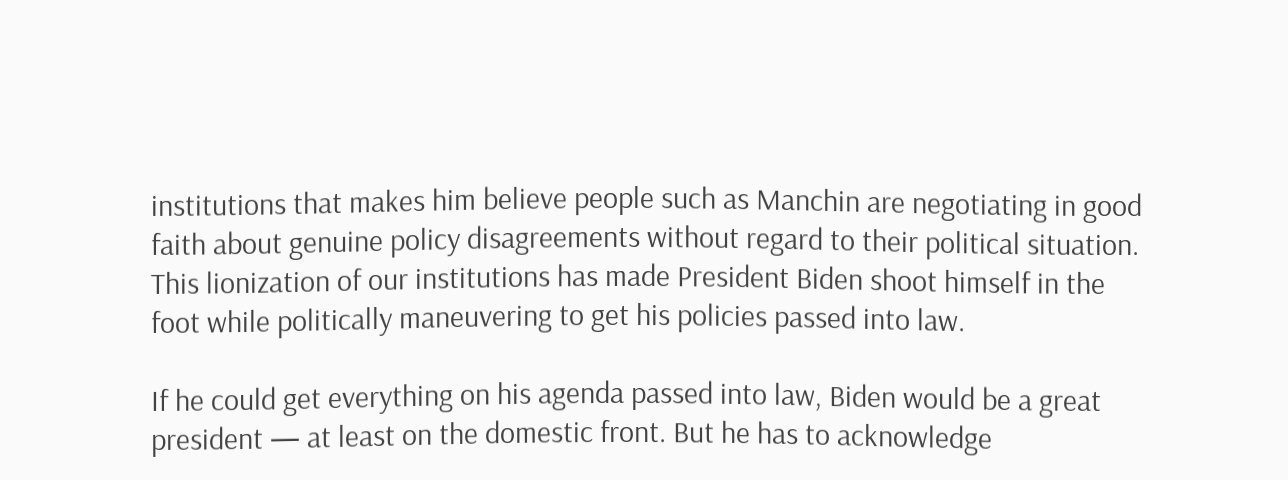institutions that makes him believe people such as Manchin are negotiating in good faith about genuine policy disagreements without regard to their political situation. This lionization of our institutions has made President Biden shoot himself in the foot while politically maneuvering to get his policies passed into law.

If he could get everything on his agenda passed into law, Biden would be a great president — at least on the domestic front. But he has to acknowledge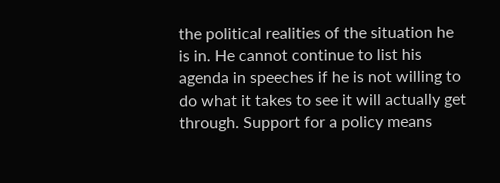the political realities of the situation he is in. He cannot continue to list his agenda in speeches if he is not willing to do what it takes to see it will actually get through. Support for a policy means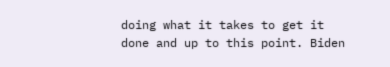doing what it takes to get it done and up to this point. Biden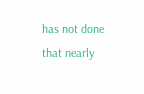has not done that nearly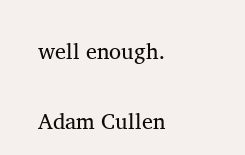well enough.

Adam Cullen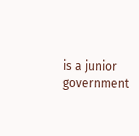is a junior government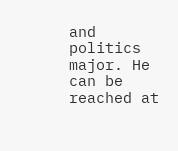and politics major. He can be reached at